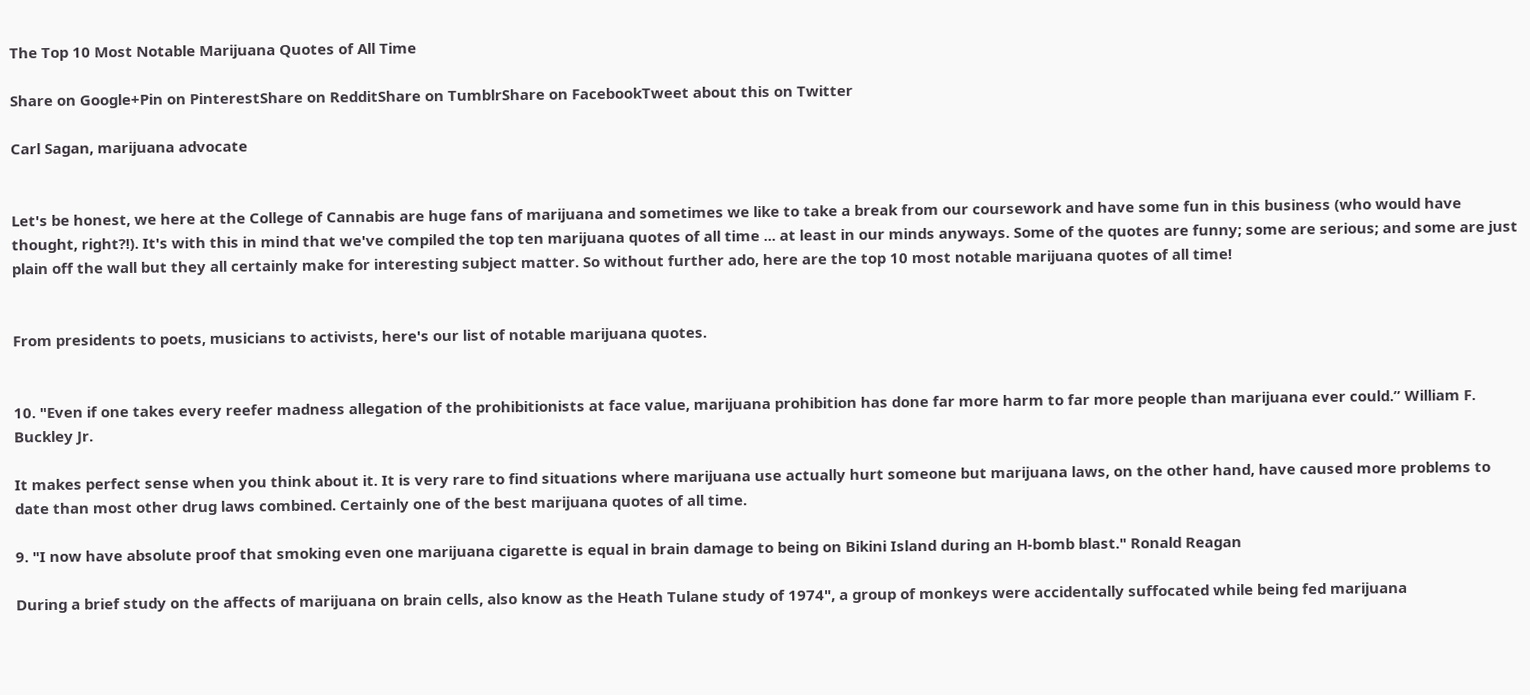The Top 10 Most Notable Marijuana Quotes of All Time

Share on Google+Pin on PinterestShare on RedditShare on TumblrShare on FacebookTweet about this on Twitter

Carl Sagan, marijuana advocate


Let's be honest, we here at the College of Cannabis are huge fans of marijuana and sometimes we like to take a break from our coursework and have some fun in this business (who would have thought, right?!). It's with this in mind that we've compiled the top ten marijuana quotes of all time ... at least in our minds anyways. Some of the quotes are funny; some are serious; and some are just plain off the wall but they all certainly make for interesting subject matter. So without further ado, here are the top 10 most notable marijuana quotes of all time!


From presidents to poets, musicians to activists, here's our list of notable marijuana quotes.


10. "Even if one takes every reefer madness allegation of the prohibitionists at face value, marijuana prohibition has done far more harm to far more people than marijuana ever could.” William F. Buckley Jr.

It makes perfect sense when you think about it. It is very rare to find situations where marijuana use actually hurt someone but marijuana laws, on the other hand, have caused more problems to date than most other drug laws combined. Certainly one of the best marijuana quotes of all time.

9. "I now have absolute proof that smoking even one marijuana cigarette is equal in brain damage to being on Bikini Island during an H-bomb blast." Ronald Reagan

During a brief study on the affects of marijuana on brain cells, also know as the Heath Tulane study of 1974", a group of monkeys were accidentally suffocated while being fed marijuana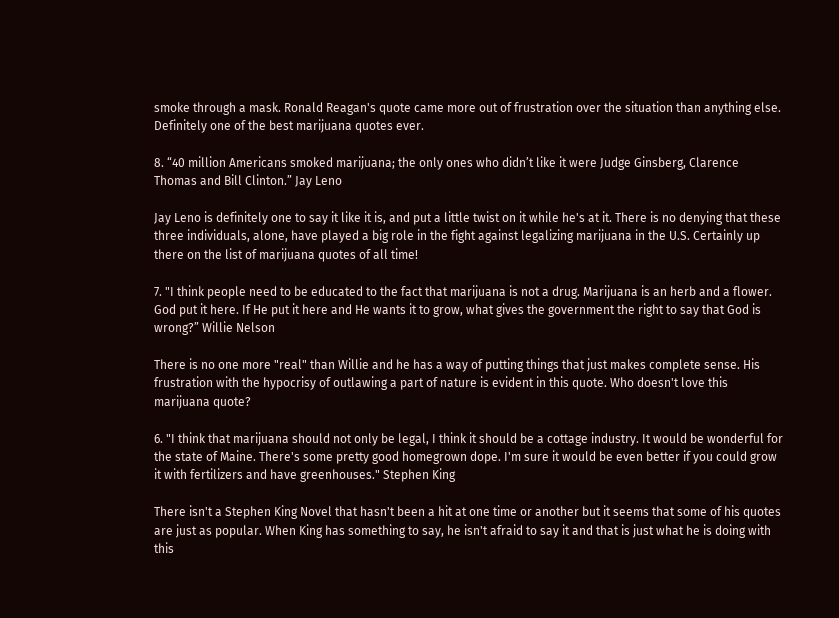smoke through a mask. Ronald Reagan's quote came more out of frustration over the situation than anything else. Definitely one of the best marijuana quotes ever.

8. “40 million Americans smoked marijuana; the only ones who didn’t like it were Judge Ginsberg, Clarence Thomas and Bill Clinton.” Jay Leno

Jay Leno is definitely one to say it like it is, and put a little twist on it while he's at it. There is no denying that these three individuals, alone, have played a big role in the fight against legalizing marijuana in the U.S. Certainly up there on the list of marijuana quotes of all time!

7. "I think people need to be educated to the fact that marijuana is not a drug. Marijuana is an herb and a flower. God put it here. If He put it here and He wants it to grow, what gives the government the right to say that God is wrong?” Willie Nelson

There is no one more "real" than Willie and he has a way of putting things that just makes complete sense. His frustration with the hypocrisy of outlawing a part of nature is evident in this quote. Who doesn't love this marijuana quote?

6. "I think that marijuana should not only be legal, I think it should be a cottage industry. It would be wonderful for the state of Maine. There's some pretty good homegrown dope. I'm sure it would be even better if you could grow it with fertilizers and have greenhouses." Stephen King

There isn't a Stephen King Novel that hasn't been a hit at one time or another but it seems that some of his quotes are just as popular. When King has something to say, he isn't afraid to say it and that is just what he is doing with this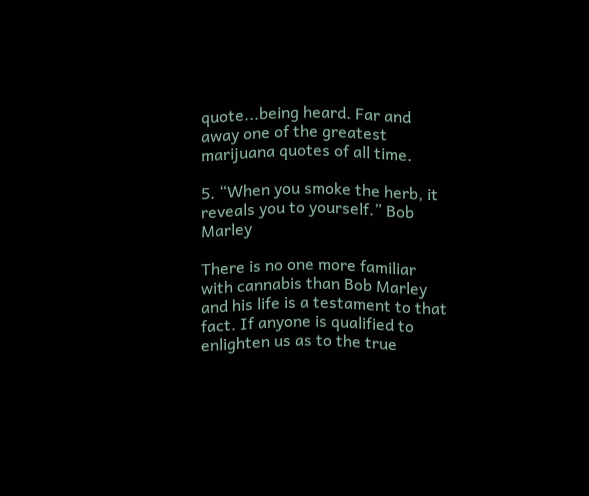quote...being heard. Far and away one of the greatest marijuana quotes of all time.

5. “When you smoke the herb, it reveals you to yourself.” Bob Marley

There is no one more familiar with cannabis than Bob Marley and his life is a testament to that fact. If anyone is qualified to enlighten us as to the true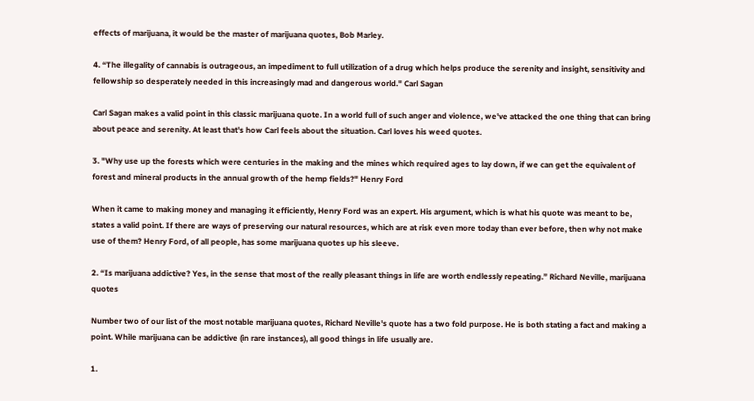effects of marijuana, it would be the master of marijuana quotes, Bob Marley.

4. “The illegality of cannabis is outrageous, an impediment to full utilization of a drug which helps produce the serenity and insight, sensitivity and fellowship so desperately needed in this increasingly mad and dangerous world." Carl Sagan

Carl Sagan makes a valid point in this classic marijuana quote. In a world full of such anger and violence, we've attacked the one thing that can bring about peace and serenity. At least that's how Carl feels about the situation. Carl loves his weed quotes.

3. "Why use up the forests which were centuries in the making and the mines which required ages to lay down, if we can get the equivalent of forest and mineral products in the annual growth of the hemp fields?" Henry Ford

When it came to making money and managing it efficiently, Henry Ford was an expert. His argument, which is what his quote was meant to be, states a valid point. If there are ways of preserving our natural resources, which are at risk even more today than ever before, then why not make use of them? Henry Ford, of all people, has some marijuana quotes up his sleeve.

2. “Is marijuana addictive? Yes, in the sense that most of the really pleasant things in life are worth endlessly repeating.” Richard Neville, marijuana quotes

Number two of our list of the most notable marijuana quotes, Richard Neville's quote has a two fold purpose. He is both stating a fact and making a point. While marijuana can be addictive (in rare instances), all good things in life usually are.

1.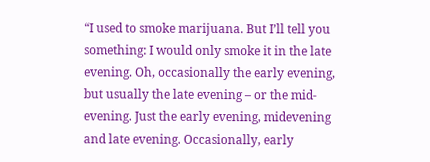“I used to smoke marijuana. But I’ll tell you something: I would only smoke it in the late evening. Oh, occasionally the early evening, but usually the late evening – or the mid-evening. Just the early evening, midevening and late evening. Occasionally, early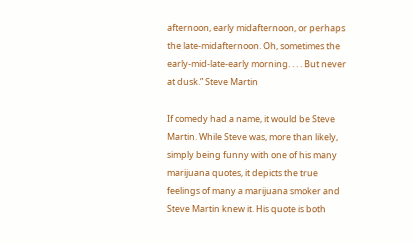afternoon, early midafternoon, or perhaps the late-midafternoon. Oh, sometimes the early-mid-late-early morning. . . . But never at dusk.” Steve Martin

If comedy had a name, it would be Steve Martin. While Steve was, more than likely, simply being funny with one of his many marijuana quotes, it depicts the true feelings of many a marijuana smoker and Steve Martin knew it. His quote is both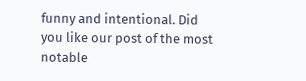funny and intentional. Did you like our post of the most notable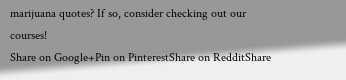marijuana quotes? If so, consider checking out our courses!
Share on Google+Pin on PinterestShare on RedditShare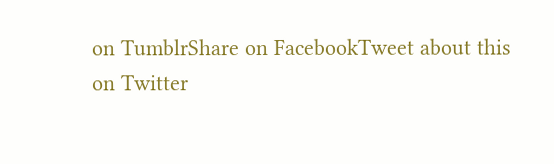on TumblrShare on FacebookTweet about this on Twitter